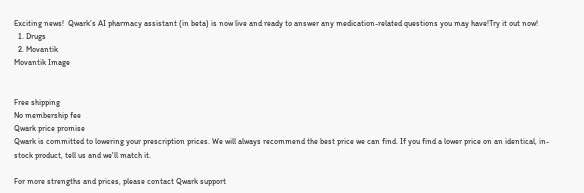Exciting news!  Qwark’s AI pharmacy assistant (in beta) is now live and ready to answer any medication-related questions you may have!Try it out now!
  1. Drugs
  2. Movantik
Movantik Image


Free shipping
No membership fee
Qwark price promise
Qwark is committed to lowering your prescription prices. We will always recommend the best price we can find. If you find a lower price on an identical, in-stock product, tell us and we'll match it.

For more strengths and prices, please contact Qwark support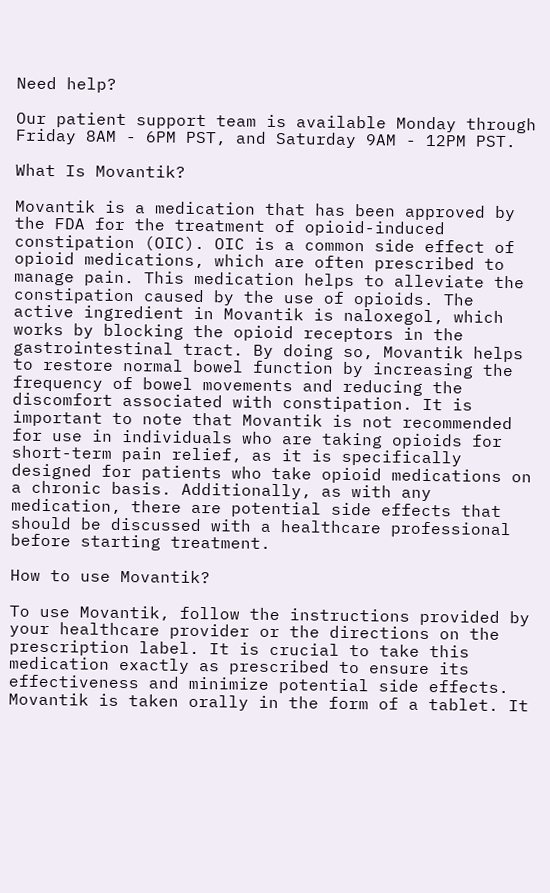Need help?

Our patient support team is available Monday through Friday 8AM - 6PM PST, and Saturday 9AM - 12PM PST.

What Is Movantik?

Movantik is a medication that has been approved by the FDA for the treatment of opioid-induced constipation (OIC). OIC is a common side effect of opioid medications, which are often prescribed to manage pain. This medication helps to alleviate the constipation caused by the use of opioids. The active ingredient in Movantik is naloxegol, which works by blocking the opioid receptors in the gastrointestinal tract. By doing so, Movantik helps to restore normal bowel function by increasing the frequency of bowel movements and reducing the discomfort associated with constipation. It is important to note that Movantik is not recommended for use in individuals who are taking opioids for short-term pain relief, as it is specifically designed for patients who take opioid medications on a chronic basis. Additionally, as with any medication, there are potential side effects that should be discussed with a healthcare professional before starting treatment.

How to use Movantik?

To use Movantik, follow the instructions provided by your healthcare provider or the directions on the prescription label. It is crucial to take this medication exactly as prescribed to ensure its effectiveness and minimize potential side effects. Movantik is taken orally in the form of a tablet. It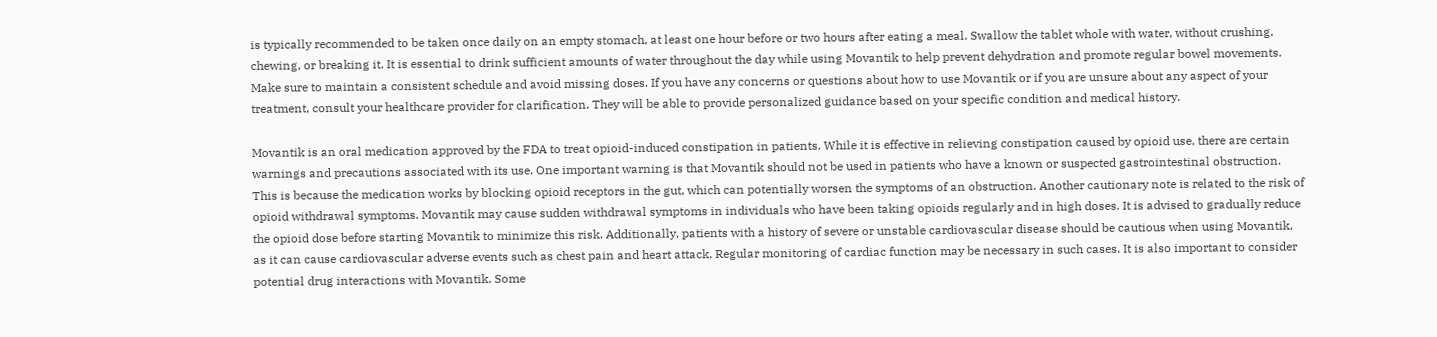is typically recommended to be taken once daily on an empty stomach, at least one hour before or two hours after eating a meal. Swallow the tablet whole with water, without crushing, chewing, or breaking it. It is essential to drink sufficient amounts of water throughout the day while using Movantik to help prevent dehydration and promote regular bowel movements. Make sure to maintain a consistent schedule and avoid missing doses. If you have any concerns or questions about how to use Movantik or if you are unsure about any aspect of your treatment, consult your healthcare provider for clarification. They will be able to provide personalized guidance based on your specific condition and medical history.

Movantik is an oral medication approved by the FDA to treat opioid-induced constipation in patients. While it is effective in relieving constipation caused by opioid use, there are certain warnings and precautions associated with its use. One important warning is that Movantik should not be used in patients who have a known or suspected gastrointestinal obstruction. This is because the medication works by blocking opioid receptors in the gut, which can potentially worsen the symptoms of an obstruction. Another cautionary note is related to the risk of opioid withdrawal symptoms. Movantik may cause sudden withdrawal symptoms in individuals who have been taking opioids regularly and in high doses. It is advised to gradually reduce the opioid dose before starting Movantik to minimize this risk. Additionally, patients with a history of severe or unstable cardiovascular disease should be cautious when using Movantik, as it can cause cardiovascular adverse events such as chest pain and heart attack. Regular monitoring of cardiac function may be necessary in such cases. It is also important to consider potential drug interactions with Movantik. Some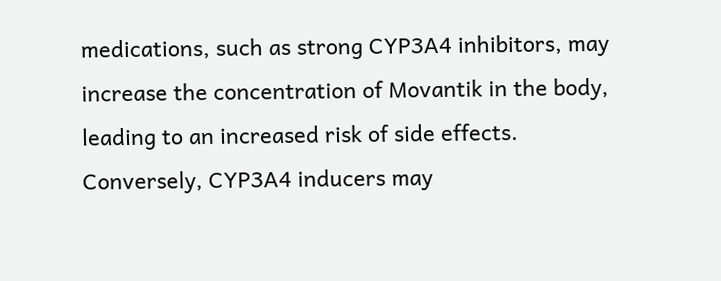medications, such as strong CYP3A4 inhibitors, may increase the concentration of Movantik in the body, leading to an increased risk of side effects. Conversely, CYP3A4 inducers may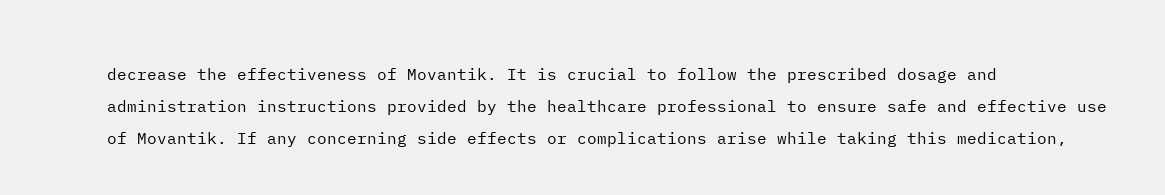decrease the effectiveness of Movantik. It is crucial to follow the prescribed dosage and administration instructions provided by the healthcare professional to ensure safe and effective use of Movantik. If any concerning side effects or complications arise while taking this medication,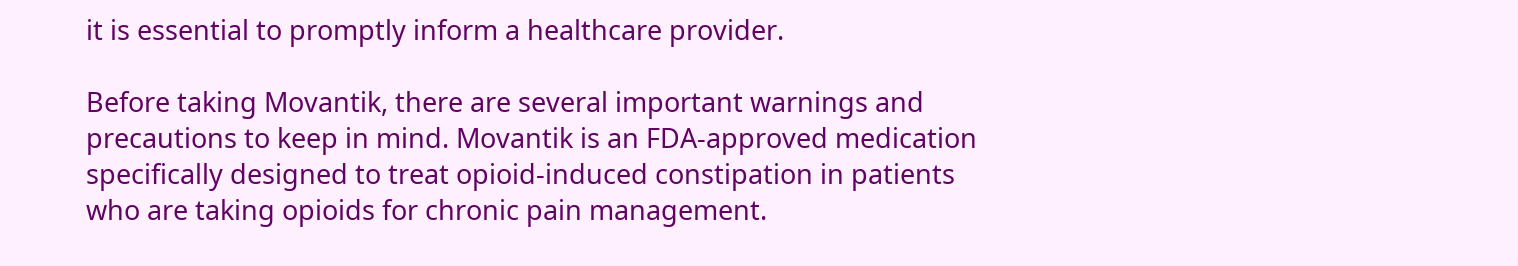it is essential to promptly inform a healthcare provider.

Before taking Movantik, there are several important warnings and precautions to keep in mind. Movantik is an FDA-approved medication specifically designed to treat opioid-induced constipation in patients who are taking opioids for chronic pain management.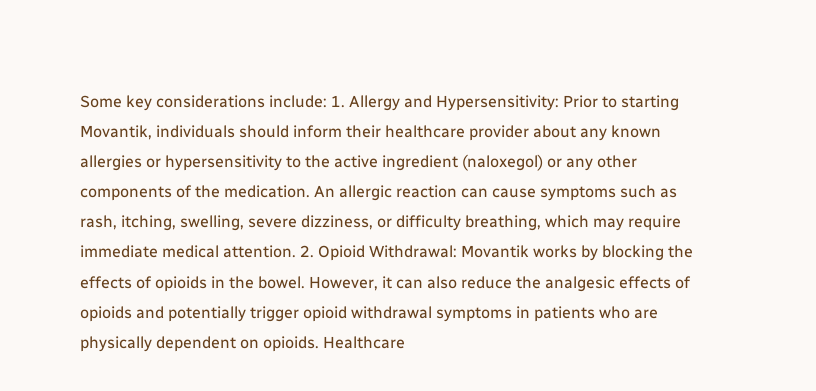Some key considerations include: 1. Allergy and Hypersensitivity: Prior to starting Movantik, individuals should inform their healthcare provider about any known allergies or hypersensitivity to the active ingredient (naloxegol) or any other components of the medication. An allergic reaction can cause symptoms such as rash, itching, swelling, severe dizziness, or difficulty breathing, which may require immediate medical attention. 2. Opioid Withdrawal: Movantik works by blocking the effects of opioids in the bowel. However, it can also reduce the analgesic effects of opioids and potentially trigger opioid withdrawal symptoms in patients who are physically dependent on opioids. Healthcare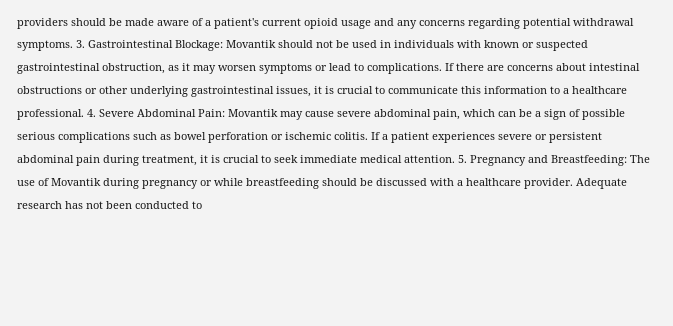providers should be made aware of a patient's current opioid usage and any concerns regarding potential withdrawal symptoms. 3. Gastrointestinal Blockage: Movantik should not be used in individuals with known or suspected gastrointestinal obstruction, as it may worsen symptoms or lead to complications. If there are concerns about intestinal obstructions or other underlying gastrointestinal issues, it is crucial to communicate this information to a healthcare professional. 4. Severe Abdominal Pain: Movantik may cause severe abdominal pain, which can be a sign of possible serious complications such as bowel perforation or ischemic colitis. If a patient experiences severe or persistent abdominal pain during treatment, it is crucial to seek immediate medical attention. 5. Pregnancy and Breastfeeding: The use of Movantik during pregnancy or while breastfeeding should be discussed with a healthcare provider. Adequate research has not been conducted to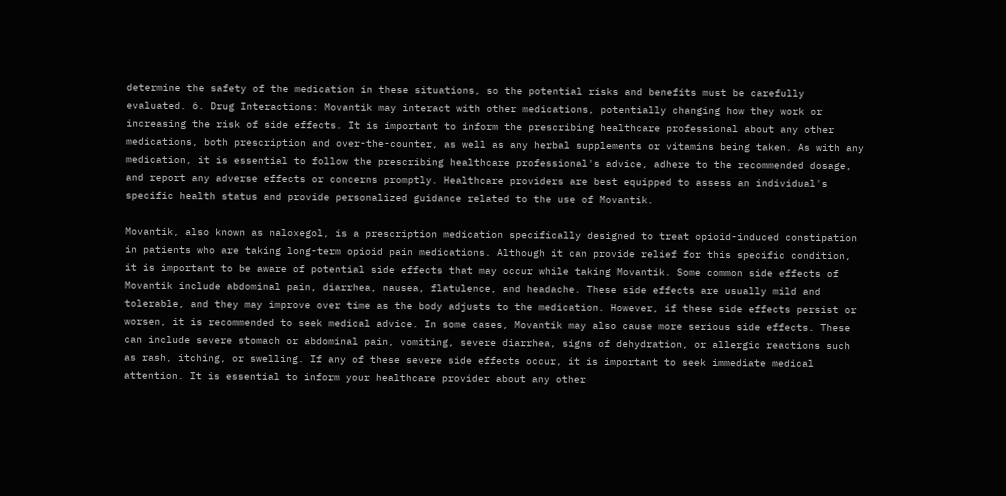determine the safety of the medication in these situations, so the potential risks and benefits must be carefully evaluated. 6. Drug Interactions: Movantik may interact with other medications, potentially changing how they work or increasing the risk of side effects. It is important to inform the prescribing healthcare professional about any other medications, both prescription and over-the-counter, as well as any herbal supplements or vitamins being taken. As with any medication, it is essential to follow the prescribing healthcare professional's advice, adhere to the recommended dosage, and report any adverse effects or concerns promptly. Healthcare providers are best equipped to assess an individual's specific health status and provide personalized guidance related to the use of Movantik.

Movantik, also known as naloxegol, is a prescription medication specifically designed to treat opioid-induced constipation in patients who are taking long-term opioid pain medications. Although it can provide relief for this specific condition, it is important to be aware of potential side effects that may occur while taking Movantik. Some common side effects of Movantik include abdominal pain, diarrhea, nausea, flatulence, and headache. These side effects are usually mild and tolerable, and they may improve over time as the body adjusts to the medication. However, if these side effects persist or worsen, it is recommended to seek medical advice. In some cases, Movantik may also cause more serious side effects. These can include severe stomach or abdominal pain, vomiting, severe diarrhea, signs of dehydration, or allergic reactions such as rash, itching, or swelling. If any of these severe side effects occur, it is important to seek immediate medical attention. It is essential to inform your healthcare provider about any other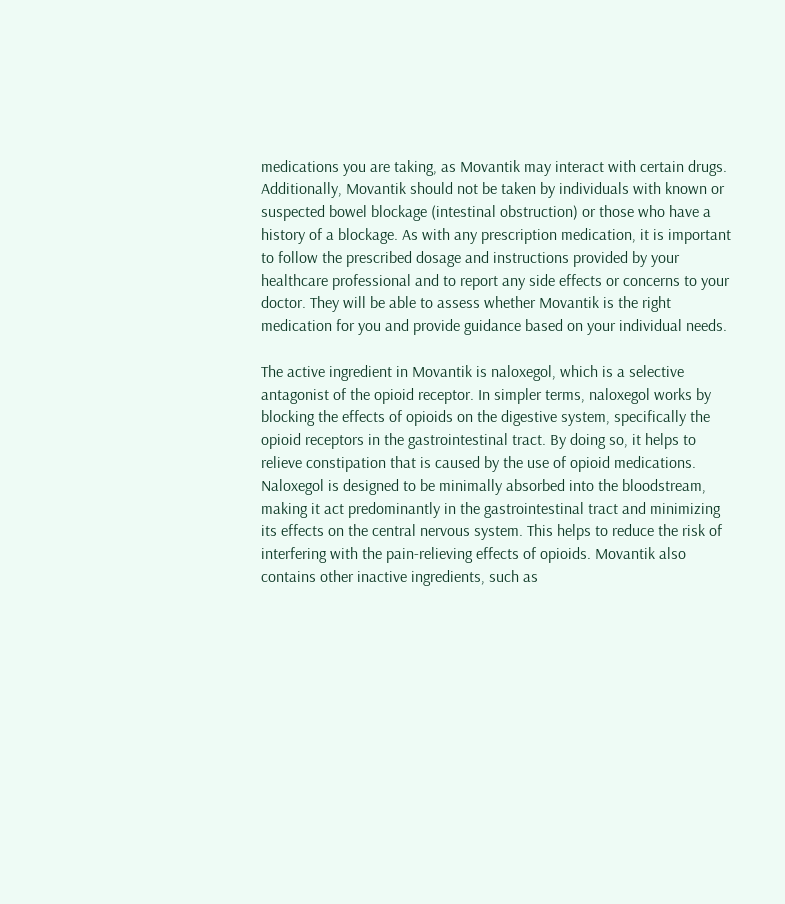medications you are taking, as Movantik may interact with certain drugs. Additionally, Movantik should not be taken by individuals with known or suspected bowel blockage (intestinal obstruction) or those who have a history of a blockage. As with any prescription medication, it is important to follow the prescribed dosage and instructions provided by your healthcare professional and to report any side effects or concerns to your doctor. They will be able to assess whether Movantik is the right medication for you and provide guidance based on your individual needs.

The active ingredient in Movantik is naloxegol, which is a selective antagonist of the opioid receptor. In simpler terms, naloxegol works by blocking the effects of opioids on the digestive system, specifically the opioid receptors in the gastrointestinal tract. By doing so, it helps to relieve constipation that is caused by the use of opioid medications. Naloxegol is designed to be minimally absorbed into the bloodstream, making it act predominantly in the gastrointestinal tract and minimizing its effects on the central nervous system. This helps to reduce the risk of interfering with the pain-relieving effects of opioids. Movantik also contains other inactive ingredients, such as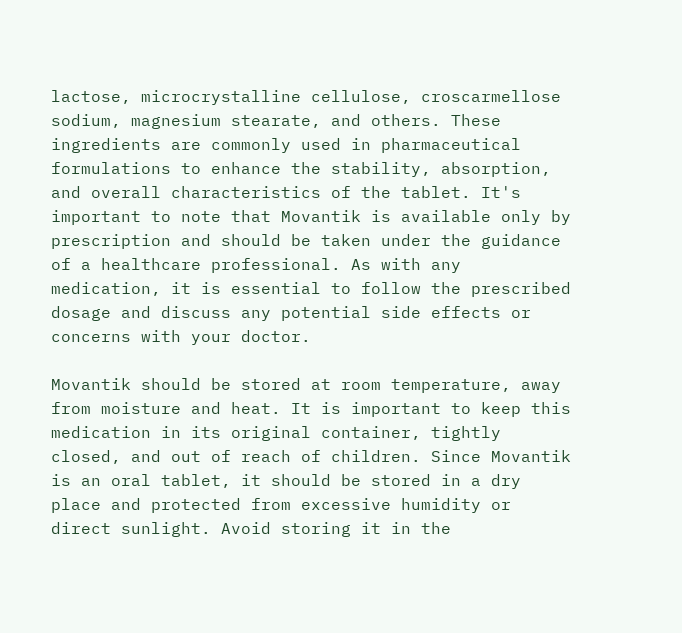lactose, microcrystalline cellulose, croscarmellose sodium, magnesium stearate, and others. These ingredients are commonly used in pharmaceutical formulations to enhance the stability, absorption, and overall characteristics of the tablet. It's important to note that Movantik is available only by prescription and should be taken under the guidance of a healthcare professional. As with any medication, it is essential to follow the prescribed dosage and discuss any potential side effects or concerns with your doctor.

Movantik should be stored at room temperature, away from moisture and heat. It is important to keep this medication in its original container, tightly closed, and out of reach of children. Since Movantik is an oral tablet, it should be stored in a dry place and protected from excessive humidity or direct sunlight. Avoid storing it in the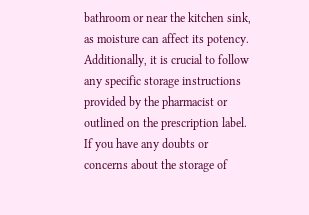bathroom or near the kitchen sink, as moisture can affect its potency. Additionally, it is crucial to follow any specific storage instructions provided by the pharmacist or outlined on the prescription label. If you have any doubts or concerns about the storage of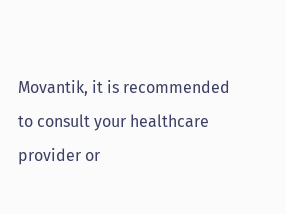Movantik, it is recommended to consult your healthcare provider or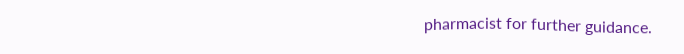pharmacist for further guidance.